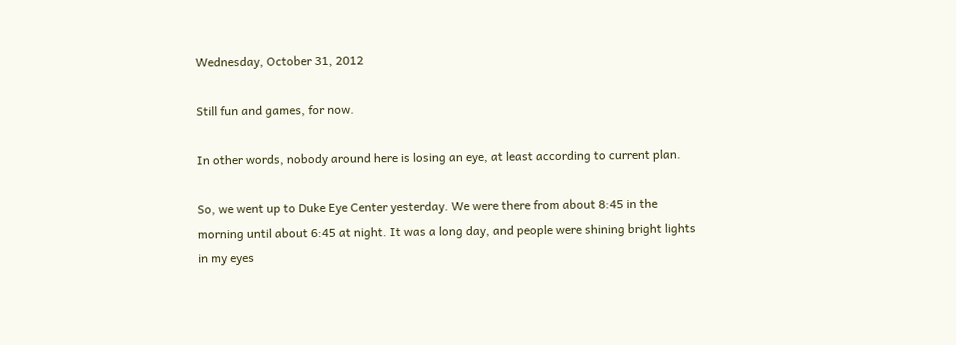Wednesday, October 31, 2012

Still fun and games, for now.

In other words, nobody around here is losing an eye, at least according to current plan.

So, we went up to Duke Eye Center yesterday. We were there from about 8:45 in the morning until about 6:45 at night. It was a long day, and people were shining bright lights in my eyes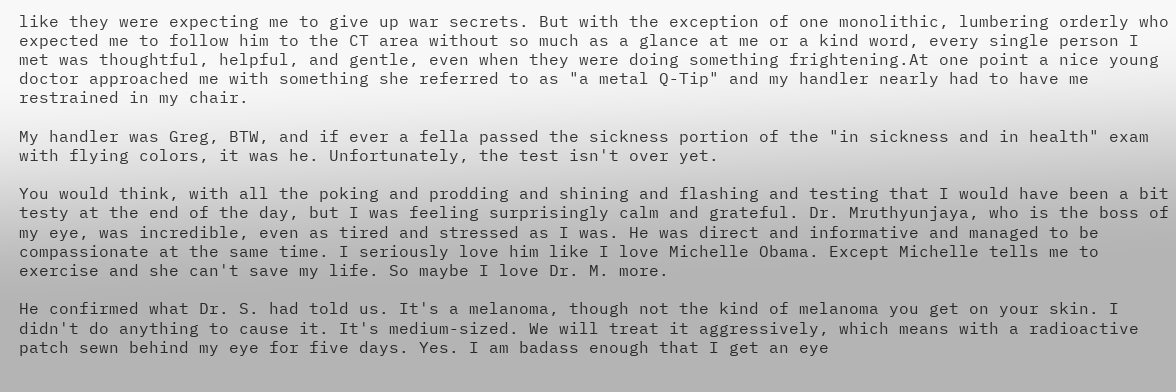like they were expecting me to give up war secrets. But with the exception of one monolithic, lumbering orderly who expected me to follow him to the CT area without so much as a glance at me or a kind word, every single person I met was thoughtful, helpful, and gentle, even when they were doing something frightening.At one point a nice young doctor approached me with something she referred to as "a metal Q-Tip" and my handler nearly had to have me restrained in my chair.

My handler was Greg, BTW, and if ever a fella passed the sickness portion of the "in sickness and in health" exam with flying colors, it was he. Unfortunately, the test isn't over yet.

You would think, with all the poking and prodding and shining and flashing and testing that I would have been a bit testy at the end of the day, but I was feeling surprisingly calm and grateful. Dr. Mruthyunjaya, who is the boss of my eye, was incredible, even as tired and stressed as I was. He was direct and informative and managed to be compassionate at the same time. I seriously love him like I love Michelle Obama. Except Michelle tells me to exercise and she can't save my life. So maybe I love Dr. M. more.

He confirmed what Dr. S. had told us. It's a melanoma, though not the kind of melanoma you get on your skin. I didn't do anything to cause it. It's medium-sized. We will treat it aggressively, which means with a radioactive patch sewn behind my eye for five days. Yes. I am badass enough that I get an eye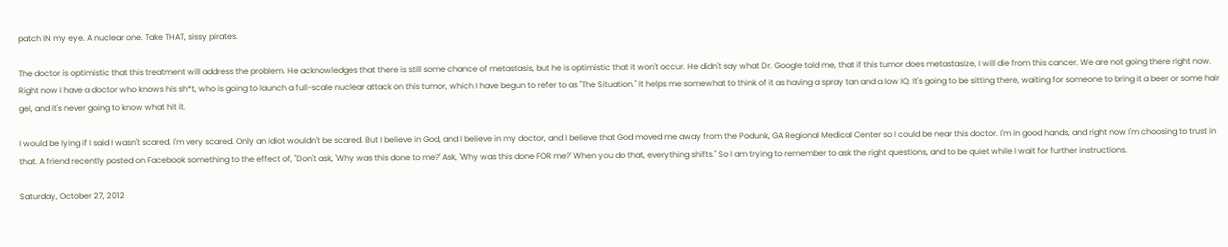patch IN my eye. A nuclear one. Take THAT, sissy pirates.

The doctor is optimistic that this treatment will address the problem. He acknowledges that there is still some chance of metastasis, but he is optimistic that it won't occur. He didn't say what Dr. Google told me, that if this tumor does metastasize, I will die from this cancer. We are not going there right now. Right now I have a doctor who knows his sh*t, who is going to launch a full-scale nuclear attack on this tumor, which I have begun to refer to as "The Situation." It helps me somewhat to think of it as having a spray tan and a low IQ. It's going to be sitting there, waiting for someone to bring it a beer or some hair gel, and it's never going to know what hit it.

I would be lying if I said I wasn't scared. I'm very scared. Only an idiot wouldn't be scared. But I believe in God, and I believe in my doctor, and I believe that God moved me away from the Podunk, GA Regional Medical Center so I could be near this doctor. I'm in good hands, and right now I'm choosing to trust in that. A friend recently posted on Facebook something to the effect of, "Don't ask, 'Why was this done to me?' Ask, 'Why was this done FOR me?' When you do that, everything shifts." So I am trying to remember to ask the right questions, and to be quiet while I wait for further instructions.

Saturday, October 27, 2012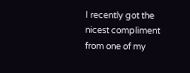I recently got the nicest compliment from one of my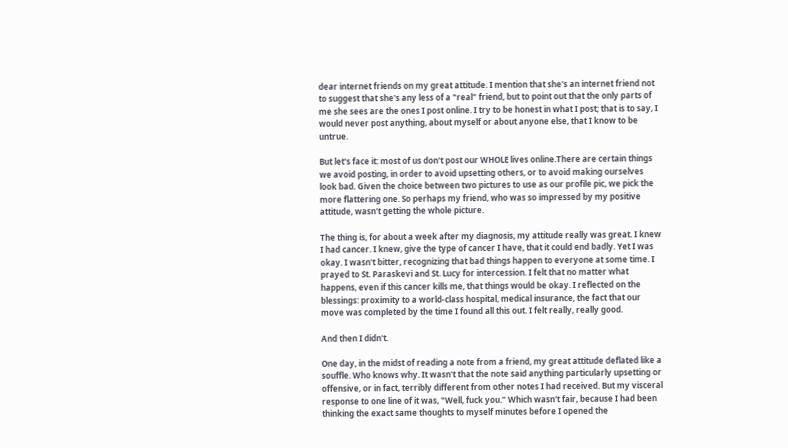dear internet friends on my great attitude. I mention that she's an internet friend not to suggest that she's any less of a "real" friend, but to point out that the only parts of me she sees are the ones I post online. I try to be honest in what I post; that is to say, I would never post anything, about myself or about anyone else, that I know to be untrue.

But let's face it: most of us don't post our WHOLE lives online.There are certain things we avoid posting, in order to avoid upsetting others, or to avoid making ourselves look bad. Given the choice between two pictures to use as our profile pic, we pick the more flattering one. So perhaps my friend, who was so impressed by my positive attitude, wasn't getting the whole picture.

The thing is, for about a week after my diagnosis, my attitude really was great. I knew I had cancer. I knew, give the type of cancer I have, that it could end badly. Yet I was okay. I wasn't bitter, recognizing that bad things happen to everyone at some time. I prayed to St. Paraskevi and St. Lucy for intercession. I felt that no matter what happens, even if this cancer kills me, that things would be okay. I reflected on the blessings: proximity to a world-class hospital, medical insurance, the fact that our move was completed by the time I found all this out. I felt really, really good.

And then I didn't.

One day, in the midst of reading a note from a friend, my great attitude deflated like a souffle. Who knows why. It wasn't that the note said anything particularly upsetting or offensive, or in fact, terribly different from other notes I had received. But my visceral response to one line of it was, "Well, fuck you." Which wasn't fair, because I had been thinking the exact same thoughts to myself minutes before I opened the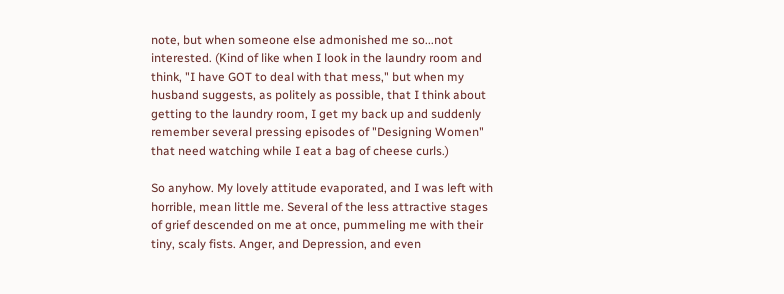note, but when someone else admonished me so...not interested. (Kind of like when I look in the laundry room and think, "I have GOT to deal with that mess," but when my husband suggests, as politely as possible, that I think about getting to the laundry room, I get my back up and suddenly remember several pressing episodes of "Designing Women" that need watching while I eat a bag of cheese curls.)

So anyhow. My lovely attitude evaporated, and I was left with horrible, mean little me. Several of the less attractive stages of grief descended on me at once, pummeling me with their tiny, scaly fists. Anger, and Depression, and even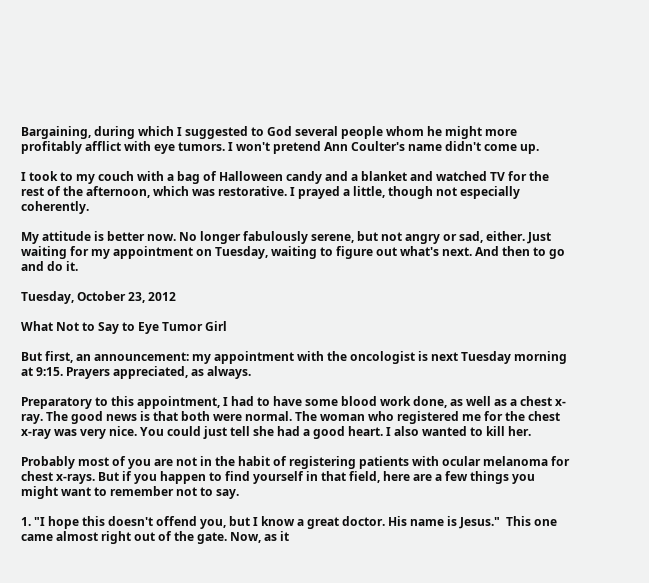Bargaining, during which I suggested to God several people whom he might more profitably afflict with eye tumors. I won't pretend Ann Coulter's name didn't come up.

I took to my couch with a bag of Halloween candy and a blanket and watched TV for the rest of the afternoon, which was restorative. I prayed a little, though not especially coherently.

My attitude is better now. No longer fabulously serene, but not angry or sad, either. Just waiting for my appointment on Tuesday, waiting to figure out what's next. And then to go and do it.

Tuesday, October 23, 2012

What Not to Say to Eye Tumor Girl

But first, an announcement: my appointment with the oncologist is next Tuesday morning at 9:15. Prayers appreciated, as always.

Preparatory to this appointment, I had to have some blood work done, as well as a chest x-ray. The good news is that both were normal. The woman who registered me for the chest x-ray was very nice. You could just tell she had a good heart. I also wanted to kill her.

Probably most of you are not in the habit of registering patients with ocular melanoma for chest x-rays. But if you happen to find yourself in that field, here are a few things you might want to remember not to say.

1. "I hope this doesn't offend you, but I know a great doctor. His name is Jesus."  This one came almost right out of the gate. Now, as it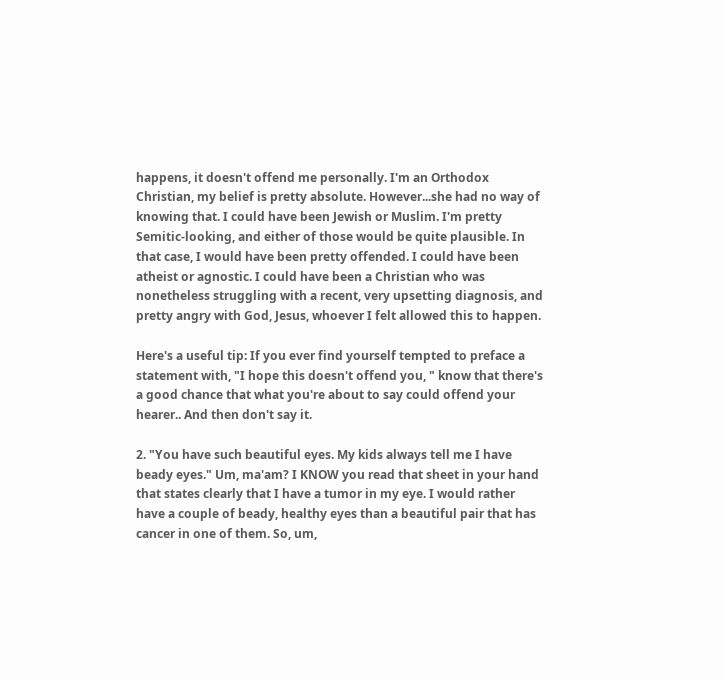happens, it doesn't offend me personally. I'm an Orthodox Christian, my belief is pretty absolute. However...she had no way of knowing that. I could have been Jewish or Muslim. I'm pretty Semitic-looking, and either of those would be quite plausible. In that case, I would have been pretty offended. I could have been atheist or agnostic. I could have been a Christian who was nonetheless struggling with a recent, very upsetting diagnosis, and pretty angry with God, Jesus, whoever I felt allowed this to happen.

Here's a useful tip: If you ever find yourself tempted to preface a statement with, "I hope this doesn't offend you, " know that there's a good chance that what you're about to say could offend your hearer.. And then don't say it.

2. "You have such beautiful eyes. My kids always tell me I have beady eyes." Um, ma'am? I KNOW you read that sheet in your hand that states clearly that I have a tumor in my eye. I would rather have a couple of beady, healthy eyes than a beautiful pair that has cancer in one of them. So, um,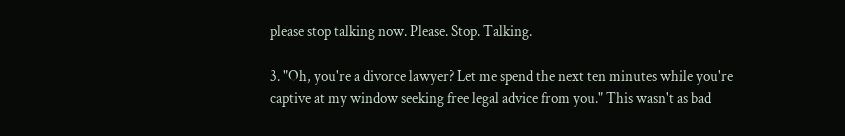please stop talking now. Please. Stop. Talking.

3. "Oh, you're a divorce lawyer? Let me spend the next ten minutes while you're captive at my window seeking free legal advice from you." This wasn't as bad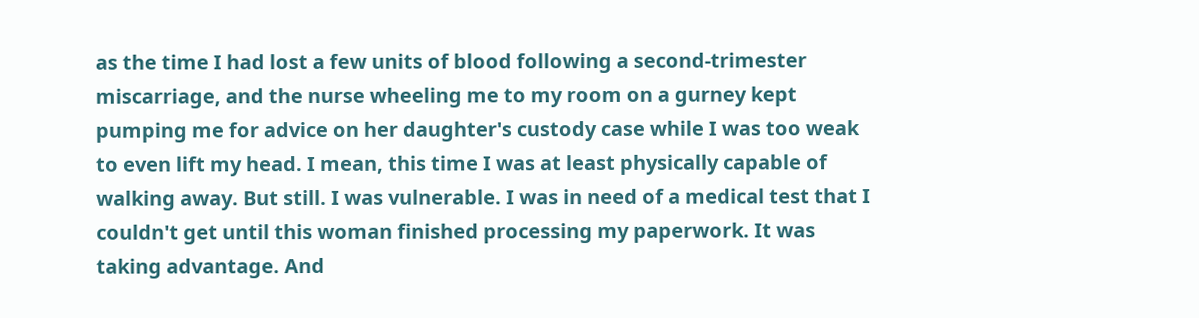as the time I had lost a few units of blood following a second-trimester miscarriage, and the nurse wheeling me to my room on a gurney kept pumping me for advice on her daughter's custody case while I was too weak to even lift my head. I mean, this time I was at least physically capable of walking away. But still. I was vulnerable. I was in need of a medical test that I couldn't get until this woman finished processing my paperwork. It was taking advantage. And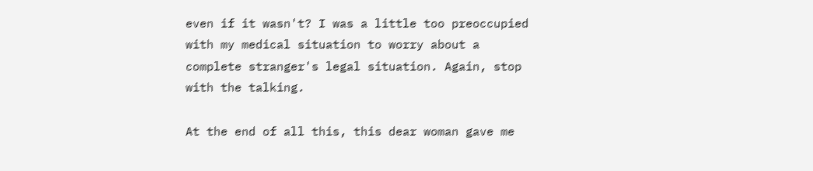even if it wasn't? I was a little too preoccupied with my medical situation to worry about a complete stranger's legal situation. Again, stop with the talking.

At the end of all this, this dear woman gave me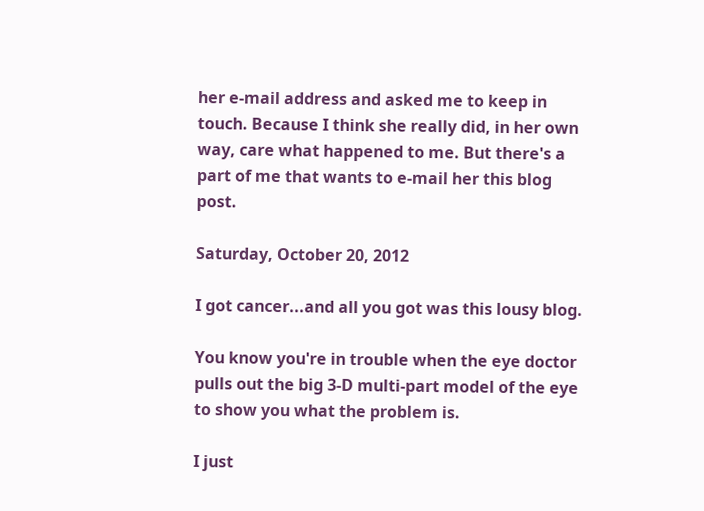her e-mail address and asked me to keep in touch. Because I think she really did, in her own way, care what happened to me. But there's a part of me that wants to e-mail her this blog post.

Saturday, October 20, 2012

I got cancer...and all you got was this lousy blog.

You know you're in trouble when the eye doctor pulls out the big 3-D multi-part model of the eye to show you what the problem is.

I just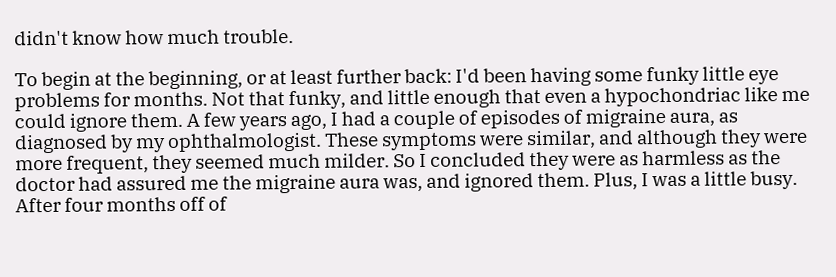didn't know how much trouble.

To begin at the beginning, or at least further back: I'd been having some funky little eye problems for months. Not that funky, and little enough that even a hypochondriac like me could ignore them. A few years ago, I had a couple of episodes of migraine aura, as diagnosed by my ophthalmologist. These symptoms were similar, and although they were more frequent, they seemed much milder. So I concluded they were as harmless as the doctor had assured me the migraine aura was, and ignored them. Plus, I was a little busy. After four months off of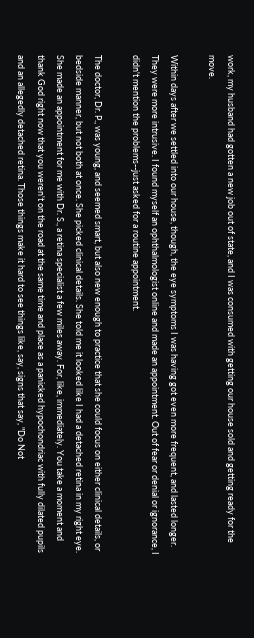work, my husband had gotten a new job out of state, and I was consumed with getting our house sold and getting ready for the move.

Within days after we settled into our house, though, the eye symptoms I was having got even more frequent, and lasted longer. They were more intrusive. I found myself an ophthalmologist online and made an appointment. Out of fear or denial or ignorance, I didn't mention the problems--just asked for a routine appointment.

The doctor, Dr. P., was young, and seemed smart, but also new enough to practice that she could focus on either clinical details, or bedside manner, but not both at once. She picked clinical details. She told me it looked like I had a detached retina in my right eye. She made an appointment for me with Dr. S., a retina specialist a few miles away. For, like, immediately. You take a moment and thank God right now that you weren't on the road at the same time and place as a panicked hypochondriac with fully dilated pupils and an allegedly detached retina. Those things make it hard to see things like, say, signs that say, "Do Not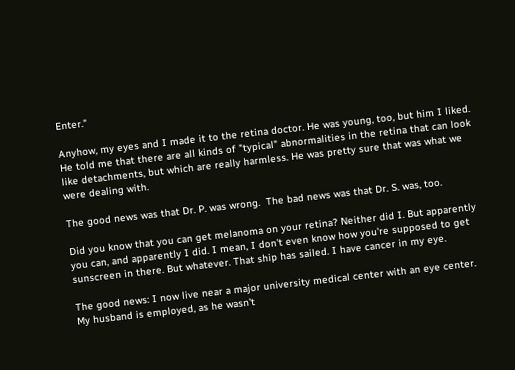Enter."

Anyhow, my eyes and I made it to the retina doctor. He was young, too, but him I liked. He told me that there are all kinds of "typical" abnormalities in the retina that can look like detachments, but which are really harmless. He was pretty sure that was what we were dealing with.

The good news was that Dr. P. was wrong.  The bad news was that Dr. S. was, too.

Did you know that you can get melanoma on your retina? Neither did I. But apparently you can, and apparently I did. I mean, I don't even know how you're supposed to get sunscreen in there. But whatever. That ship has sailed. I have cancer in my eye.

The good news: I now live near a major university medical center with an eye center. My husband is employed, as he wasn't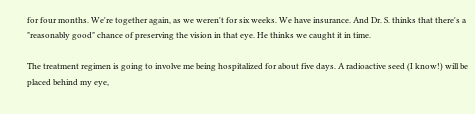for four months. We're together again, as we weren't for six weeks. We have insurance. And Dr. S. thinks that there's a "reasonably good" chance of preserving the vision in that eye. He thinks we caught it in time.

The treatment regimen is going to involve me being hospitalized for about five days. A radioactive seed (I know!) will be placed behind my eye,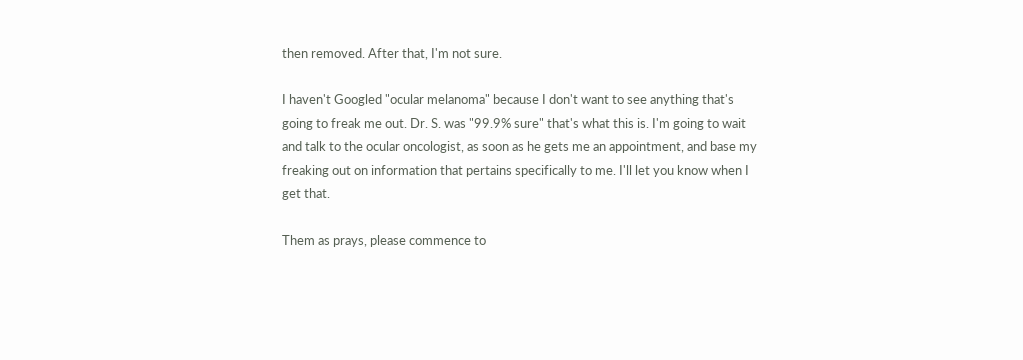then removed. After that, I'm not sure.

I haven't Googled "ocular melanoma" because I don't want to see anything that's going to freak me out. Dr. S. was "99.9% sure" that's what this is. I'm going to wait and talk to the ocular oncologist, as soon as he gets me an appointment, and base my freaking out on information that pertains specifically to me. I'll let you know when I get that.

Them as prays, please commence to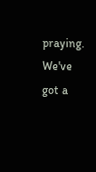praying. We've got a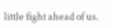little fight ahead of us.